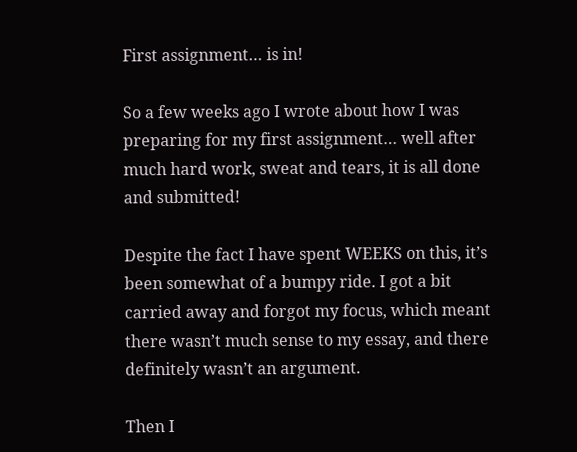First assignment… is in!

So a few weeks ago I wrote about how I was preparing for my first assignment… well after much hard work, sweat and tears, it is all done and submitted!

Despite the fact I have spent WEEKS on this, it’s been somewhat of a bumpy ride. I got a bit carried away and forgot my focus, which meant there wasn’t much sense to my essay, and there definitely wasn’t an argument.

Then I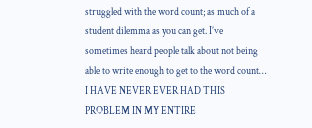struggled with the word count; as much of a student dilemma as you can get. I’ve sometimes heard people talk about not being able to write enough to get to the word count… I HAVE NEVER EVER HAD THIS PROBLEM IN MY ENTIRE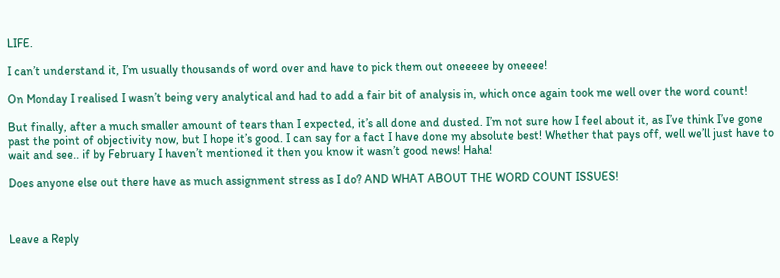LIFE.

I can’t understand it, I’m usually thousands of word over and have to pick them out oneeeee by oneeee!

On Monday I realised I wasn’t being very analytical and had to add a fair bit of analysis in, which once again took me well over the word count!

But finally, after a much smaller amount of tears than I expected, it’s all done and dusted. I’m not sure how I feel about it, as I’ve think I’ve gone past the point of objectivity now, but I hope it’s good. I can say for a fact I have done my absolute best! Whether that pays off, well we’ll just have to wait and see.. if by February I haven’t mentioned it then you know it wasn’t good news! Haha!

Does anyone else out there have as much assignment stress as I do? AND WHAT ABOUT THE WORD COUNT ISSUES!



Leave a Reply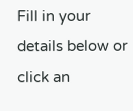Fill in your details below or click an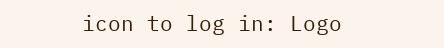icon to log in: Logo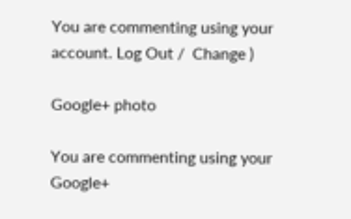You are commenting using your account. Log Out /  Change )

Google+ photo

You are commenting using your Google+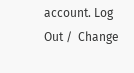account. Log Out /  Change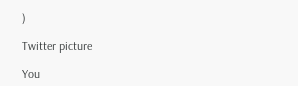)

Twitter picture

You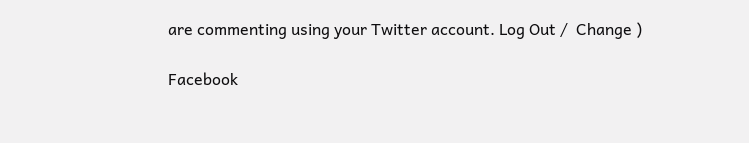are commenting using your Twitter account. Log Out /  Change )

Facebook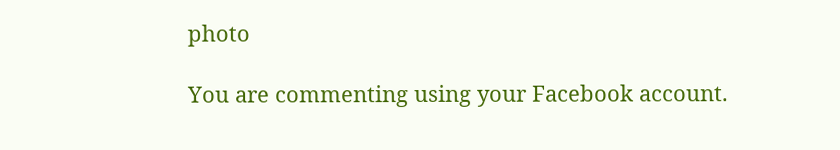photo

You are commenting using your Facebook account.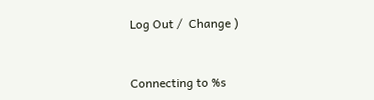Log Out /  Change )


Connecting to %s